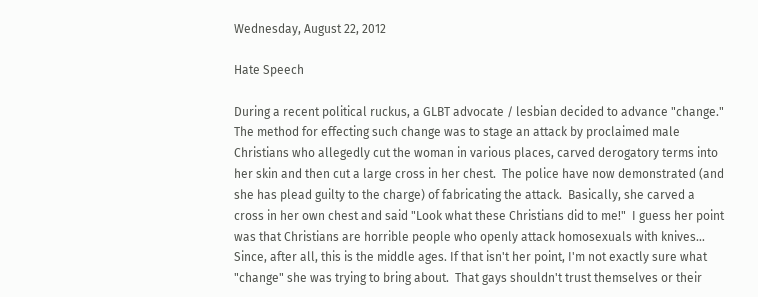Wednesday, August 22, 2012

Hate Speech

During a recent political ruckus, a GLBT advocate / lesbian decided to advance "change."  The method for effecting such change was to stage an attack by proclaimed male Christians who allegedly cut the woman in various places, carved derogatory terms into her skin and then cut a large cross in her chest.  The police have now demonstrated (and she has plead guilty to the charge) of fabricating the attack.  Basically, she carved a cross in her own chest and said "Look what these Christians did to me!"  I guess her point was that Christians are horrible people who openly attack homosexuals with knives...  Since, after all, this is the middle ages. If that isn't her point, I'm not exactly sure what "change" she was trying to bring about.  That gays shouldn't trust themselves or their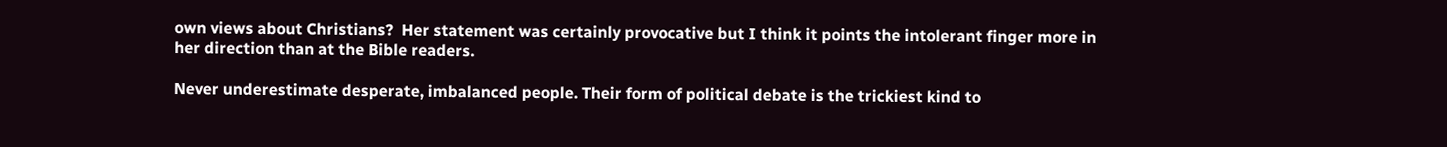own views about Christians?  Her statement was certainly provocative but I think it points the intolerant finger more in her direction than at the Bible readers.

Never underestimate desperate, imbalanced people. Their form of political debate is the trickiest kind to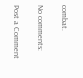combat.

No comments:

Post a Comment